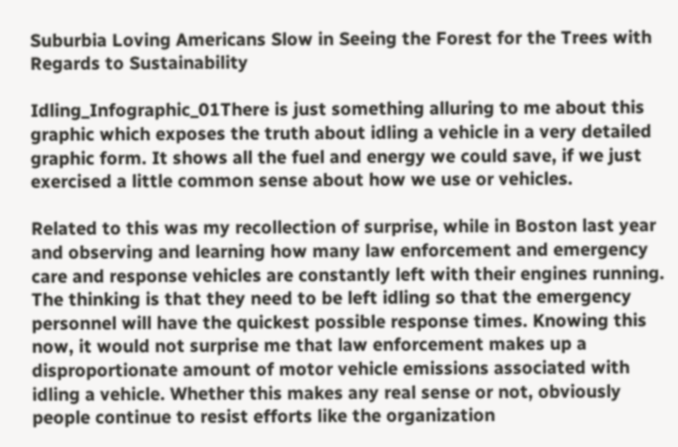Suburbia Loving Americans Slow in Seeing the Forest for the Trees with Regards to Sustainability

Idling_Infographic_01There is just something alluring to me about this graphic which exposes the truth about idling a vehicle in a very detailed graphic form. It shows all the fuel and energy we could save, if we just exercised a little common sense about how we use or vehicles.

Related to this was my recollection of surprise, while in Boston last year and observing and learning how many law enforcement and emergency care and response vehicles are constantly left with their engines running. The thinking is that they need to be left idling so that the emergency personnel will have the quickest possible response times. Knowing this now, it would not surprise me that law enforcement makes up a disproportionate amount of motor vehicle emissions associated with idling a vehicle. Whether this makes any real sense or not, obviously people continue to resist efforts like the organization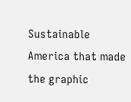Sustainable America that made the graphic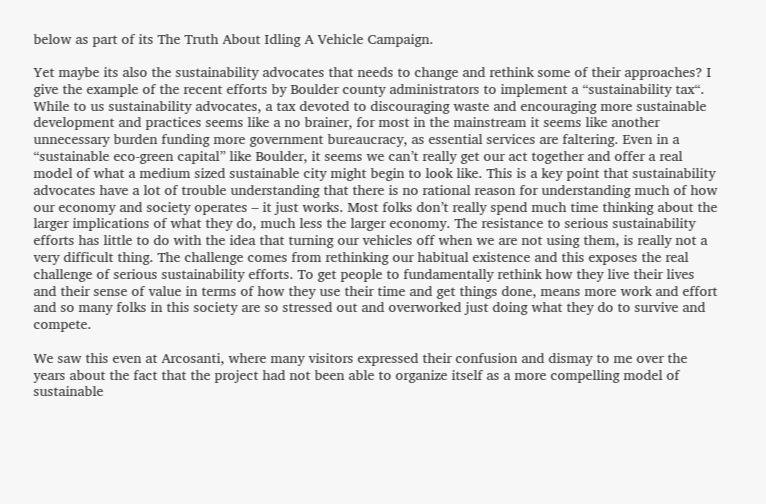below as part of its The Truth About Idling A Vehicle Campaign.

Yet maybe its also the sustainability advocates that needs to change and rethink some of their approaches? I give the example of the recent efforts by Boulder county administrators to implement a “sustainability tax“. While to us sustainability advocates, a tax devoted to discouraging waste and encouraging more sustainable development and practices seems like a no brainer, for most in the mainstream it seems like another unnecessary burden funding more government bureaucracy, as essential services are faltering. Even in a “sustainable eco-green capital” like Boulder, it seems we can’t really get our act together and offer a real model of what a medium sized sustainable city might begin to look like. This is a key point that sustainability advocates have a lot of trouble understanding that there is no rational reason for understanding much of how our economy and society operates – it just works. Most folks don’t really spend much time thinking about the larger implications of what they do, much less the larger economy. The resistance to serious sustainability efforts has little to do with the idea that turning our vehicles off when we are not using them, is really not a very difficult thing. The challenge comes from rethinking our habitual existence and this exposes the real challenge of serious sustainability efforts. To get people to fundamentally rethink how they live their lives and their sense of value in terms of how they use their time and get things done, means more work and effort and so many folks in this society are so stressed out and overworked just doing what they do to survive and compete.

We saw this even at Arcosanti, where many visitors expressed their confusion and dismay to me over the years about the fact that the project had not been able to organize itself as a more compelling model of sustainable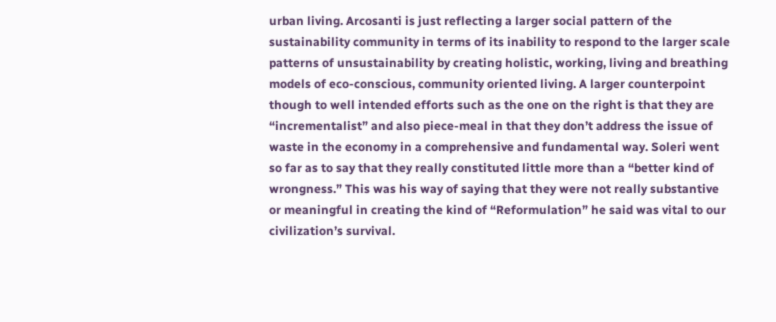urban living. Arcosanti is just reflecting a larger social pattern of the sustainability community in terms of its inability to respond to the larger scale patterns of unsustainability by creating holistic, working, living and breathing models of eco-conscious, community oriented living. A larger counterpoint though to well intended efforts such as the one on the right is that they are “incrementalist” and also piece-meal in that they don’t address the issue of waste in the economy in a comprehensive and fundamental way. Soleri went so far as to say that they really constituted little more than a “better kind of wrongness.” This was his way of saying that they were not really substantive or meaningful in creating the kind of “Reformulation” he said was vital to our civilization’s survival.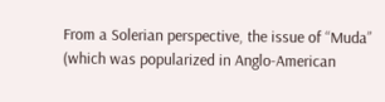From a Solerian perspective, the issue of “Muda” (which was popularized in Anglo-American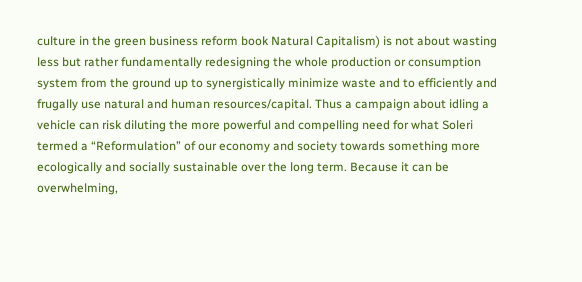culture in the green business reform book Natural Capitalism) is not about wasting less but rather fundamentally redesigning the whole production or consumption system from the ground up to synergistically minimize waste and to efficiently and frugally use natural and human resources/capital. Thus a campaign about idling a vehicle can risk diluting the more powerful and compelling need for what Soleri termed a “Reformulation” of our economy and society towards something more ecologically and socially sustainable over the long term. Because it can be overwhelming,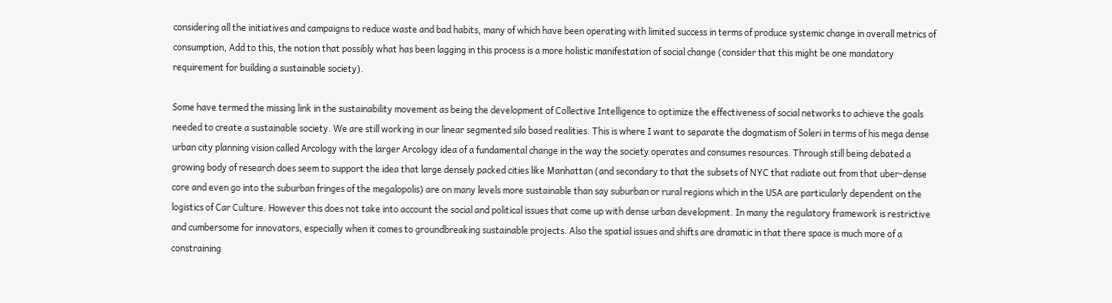considering all the initiatives and campaigns to reduce waste and bad habits, many of which have been operating with limited success in terms of produce systemic change in overall metrics of consumption, Add to this, the notion that possibly what has been lagging in this process is a more holistic manifestation of social change (consider that this might be one mandatory requirement for building a sustainable society).

Some have termed the missing link in the sustainability movement as being the development of Collective Intelligence to optimize the effectiveness of social networks to achieve the goals needed to create a sustainable society. We are still working in our linear segmented silo based realities. This is where I want to separate the dogmatism of Soleri in terms of his mega dense urban city planning vision called Arcology with the larger Arcology idea of a fundamental change in the way the society operates and consumes resources. Through still being debated a growing body of research does seem to support the idea that large densely packed cities like Manhattan (and secondary to that the subsets of NYC that radiate out from that uber-dense core and even go into the suburban fringes of the megalopolis) are on many levels more sustainable than say suburban or rural regions which in the USA are particularly dependent on the logistics of Car Culture. However this does not take into account the social and political issues that come up with dense urban development. In many the regulatory framework is restrictive and cumbersome for innovators, especially when it comes to groundbreaking sustainable projects. Also the spatial issues and shifts are dramatic in that there space is much more of a constraining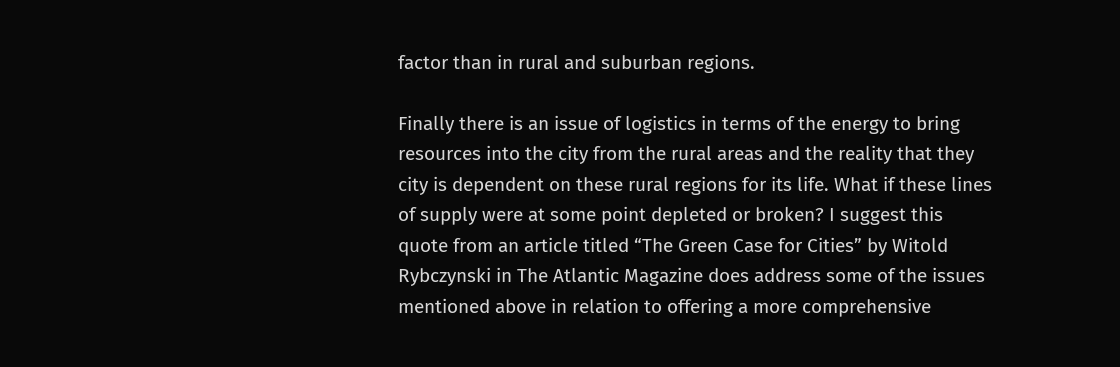factor than in rural and suburban regions.

Finally there is an issue of logistics in terms of the energy to bring resources into the city from the rural areas and the reality that they city is dependent on these rural regions for its life. What if these lines of supply were at some point depleted or broken? I suggest this quote from an article titled “The Green Case for Cities” by Witold Rybczynski in The Atlantic Magazine does address some of the issues mentioned above in relation to offering a more comprehensive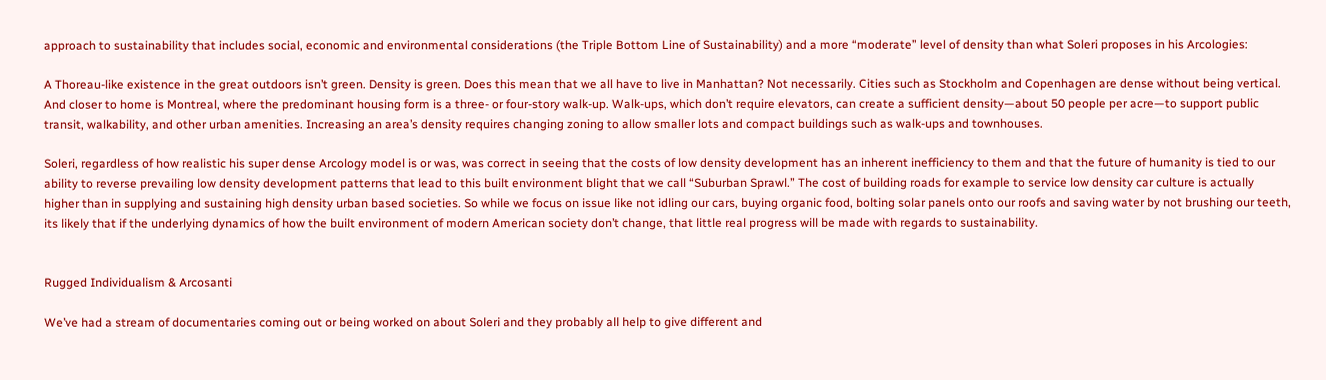approach to sustainability that includes social, economic and environmental considerations (the Triple Bottom Line of Sustainability) and a more “moderate” level of density than what Soleri proposes in his Arcologies:

A Thoreau-like existence in the great outdoors isn’t green. Density is green. Does this mean that we all have to live in Manhattan? Not necessarily. Cities such as Stockholm and Copenhagen are dense without being vertical. And closer to home is Montreal, where the predominant housing form is a three- or four-story walk-up. Walk-ups, which don’t require elevators, can create a sufficient density—about 50 people per acre—to support public transit, walkability, and other urban amenities. Increasing an area’s density requires changing zoning to allow smaller lots and compact buildings such as walk-ups and townhouses.

Soleri, regardless of how realistic his super dense Arcology model is or was, was correct in seeing that the costs of low density development has an inherent inefficiency to them and that the future of humanity is tied to our ability to reverse prevailing low density development patterns that lead to this built environment blight that we call “Suburban Sprawl.” The cost of building roads for example to service low density car culture is actually higher than in supplying and sustaining high density urban based societies. So while we focus on issue like not idling our cars, buying organic food, bolting solar panels onto our roofs and saving water by not brushing our teeth, its likely that if the underlying dynamics of how the built environment of modern American society don’t change, that little real progress will be made with regards to sustainability.


Rugged Individualism & Arcosanti

We’ve had a stream of documentaries coming out or being worked on about Soleri and they probably all help to give different and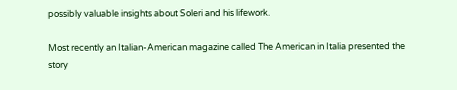possibly valuable insights about Soleri and his lifework.

Most recently an Italian-American magazine called The American in Italia presented the story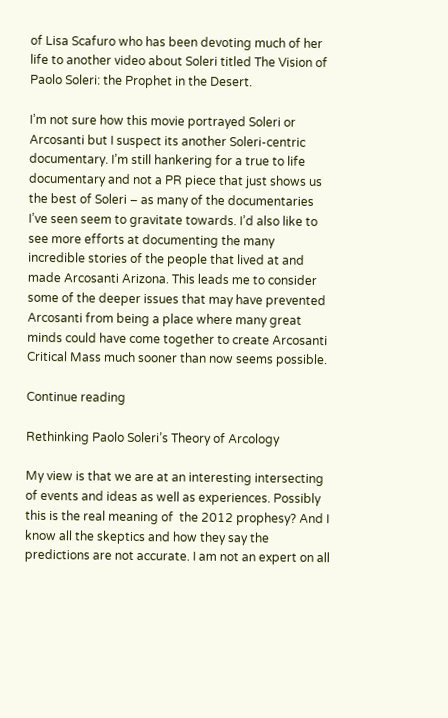of Lisa Scafuro who has been devoting much of her life to another video about Soleri titled The Vision of Paolo Soleri: the Prophet in the Desert.

I’m not sure how this movie portrayed Soleri or Arcosanti but I suspect its another Soleri-centric documentary. I’m still hankering for a true to life documentary and not a PR piece that just shows us the best of Soleri – as many of the documentaries I’ve seen seem to gravitate towards. I’d also like to see more efforts at documenting the many incredible stories of the people that lived at and made Arcosanti Arizona. This leads me to consider some of the deeper issues that may have prevented Arcosanti from being a place where many great minds could have come together to create Arcosanti Critical Mass much sooner than now seems possible.

Continue reading

Rethinking Paolo Soleri’s Theory of Arcology

My view is that we are at an interesting intersecting of events and ideas as well as experiences. Possibly this is the real meaning of  the 2012 prophesy? And I know all the skeptics and how they say the predictions are not accurate. I am not an expert on all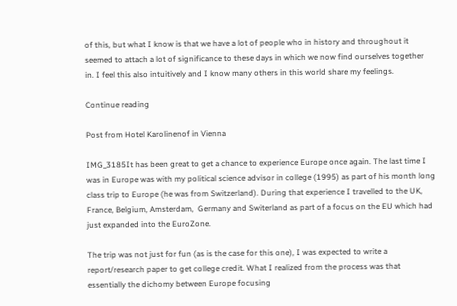of this, but what I know is that we have a lot of people who in history and throughout it seemed to attach a lot of significance to these days in which we now find ourselves together in. I feel this also intuitively and I know many others in this world share my feelings.

Continue reading

Post from Hotel Karolinenof in Vienna

IMG_3185It has been great to get a chance to experience Europe once again. The last time I was in Europe was with my political science advisor in college (1995) as part of his month long class trip to Europe (he was from Switzerland). During that experience I travelled to the UK, France, Belgium, Amsterdam,  Germany and Switerland as part of a focus on the EU which had just expanded into the EuroZone.

The trip was not just for fun (as is the case for this one), I was expected to write a report/research paper to get college credit. What I realized from the process was that essentially the dichomy between Europe focusing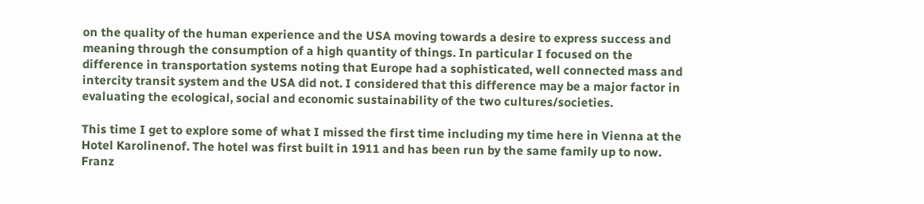on the quality of the human experience and the USA moving towards a desire to express success and meaning through the consumption of a high quantity of things. In particular I focused on the difference in transportation systems noting that Europe had a sophisticated, well connected mass and intercity transit system and the USA did not. I considered that this difference may be a major factor in evaluating the ecological, social and economic sustainability of the two cultures/societies.

This time I get to explore some of what I missed the first time including my time here in Vienna at the Hotel Karolinenof. The hotel was first built in 1911 and has been run by the same family up to now. Franz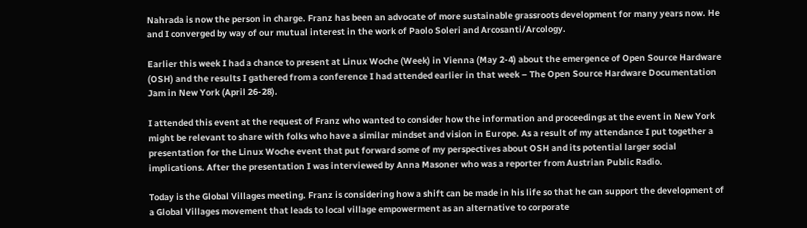Nahrada is now the person in charge. Franz has been an advocate of more sustainable grassroots development for many years now. He and I converged by way of our mutual interest in the work of Paolo Soleri and Arcosanti/Arcology.

Earlier this week I had a chance to present at Linux Woche (Week) in Vienna (May 2-4) about the emergence of Open Source Hardware (OSH) and the results I gathered from a conference I had attended earlier in that week – The Open Source Hardware Documentation Jam in New York (April 26-28).

I attended this event at the request of Franz who wanted to consider how the information and proceedings at the event in New York might be relevant to share with folks who have a similar mindset and vision in Europe. As a result of my attendance I put together a presentation for the Linux Woche event that put forward some of my perspectives about OSH and its potential larger social implications. After the presentation I was interviewed by Anna Masoner who was a reporter from Austrian Public Radio.

Today is the Global Villages meeting. Franz is considering how a shift can be made in his life so that he can support the development of a Global Villages movement that leads to local village empowerment as an alternative to corporate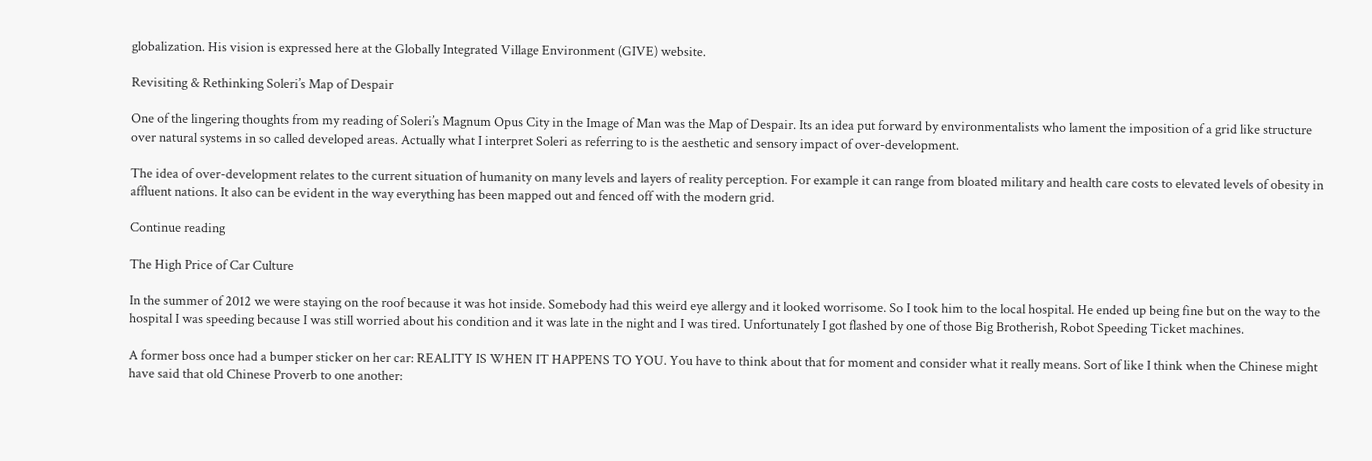globalization. His vision is expressed here at the Globally Integrated Village Environment (GIVE) website.

Revisiting & Rethinking Soleri’s Map of Despair

One of the lingering thoughts from my reading of Soleri’s Magnum Opus City in the Image of Man was the Map of Despair. Its an idea put forward by environmentalists who lament the imposition of a grid like structure over natural systems in so called developed areas. Actually what I interpret Soleri as referring to is the aesthetic and sensory impact of over-development.

The idea of over-development relates to the current situation of humanity on many levels and layers of reality perception. For example it can range from bloated military and health care costs to elevated levels of obesity in affluent nations. It also can be evident in the way everything has been mapped out and fenced off with the modern grid.

Continue reading

The High Price of Car Culture

In the summer of 2012 we were staying on the roof because it was hot inside. Somebody had this weird eye allergy and it looked worrisome. So I took him to the local hospital. He ended up being fine but on the way to the hospital I was speeding because I was still worried about his condition and it was late in the night and I was tired. Unfortunately I got flashed by one of those Big Brotherish, Robot Speeding Ticket machines.

A former boss once had a bumper sticker on her car: REALITY IS WHEN IT HAPPENS TO YOU. You have to think about that for moment and consider what it really means. Sort of like I think when the Chinese might have said that old Chinese Proverb to one another: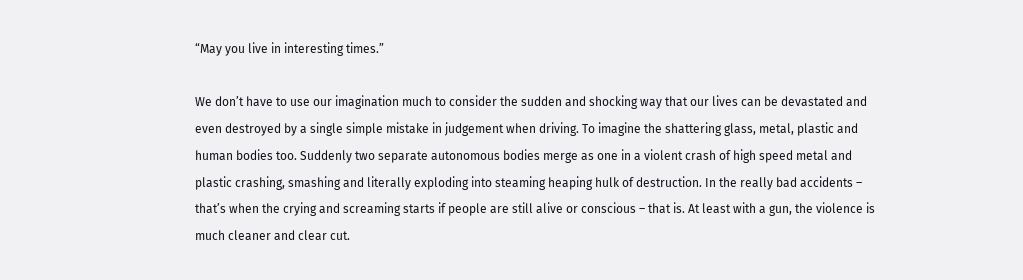“May you live in interesting times.”

We don’t have to use our imagination much to consider the sudden and shocking way that our lives can be devastated and even destroyed by a single simple mistake in judgement when driving. To imagine the shattering glass, metal, plastic and human bodies too. Suddenly two separate autonomous bodies merge as one in a violent crash of high speed metal and plastic crashing, smashing and literally exploding into steaming heaping hulk of destruction. In the really bad accidents – that’s when the crying and screaming starts if people are still alive or conscious – that is. At least with a gun, the violence is much cleaner and clear cut.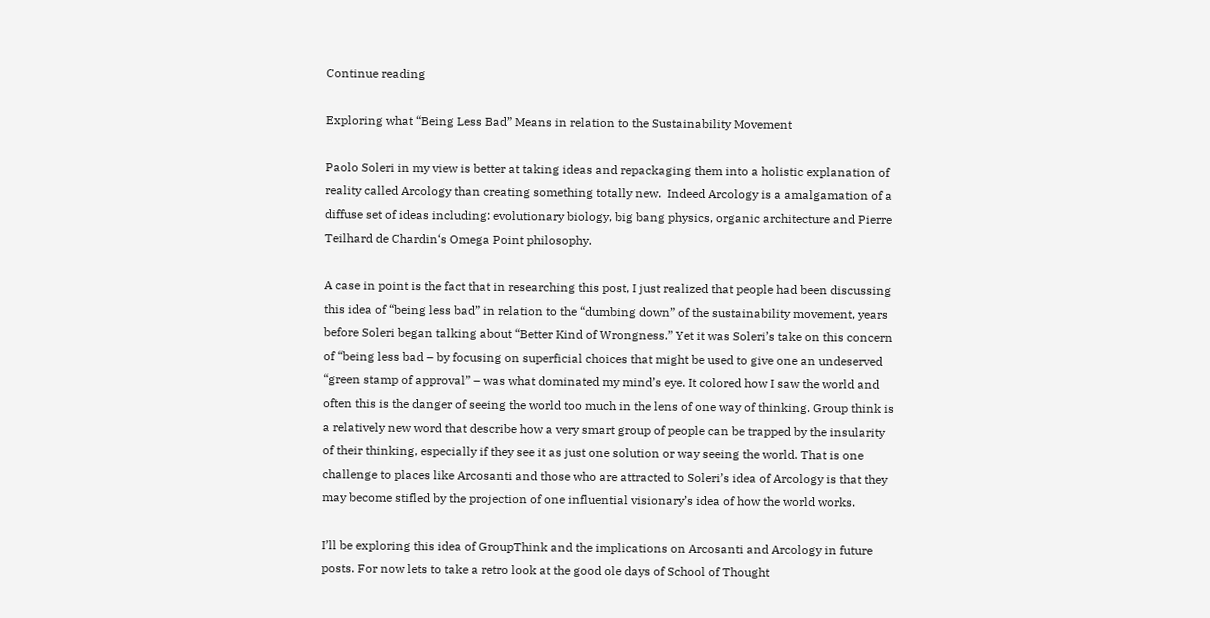Continue reading

Exploring what “Being Less Bad” Means in relation to the Sustainability Movement

Paolo Soleri in my view is better at taking ideas and repackaging them into a holistic explanation of reality called Arcology than creating something totally new.  Indeed Arcology is a amalgamation of a diffuse set of ideas including: evolutionary biology, big bang physics, organic architecture and Pierre Teilhard de Chardin‘s Omega Point philosophy.

A case in point is the fact that in researching this post, I just realized that people had been discussing this idea of “being less bad” in relation to the “dumbing down” of the sustainability movement, years before Soleri began talking about “Better Kind of Wrongness.” Yet it was Soleri’s take on this concern of “being less bad – by focusing on superficial choices that might be used to give one an undeserved “green stamp of approval” – was what dominated my mind’s eye. It colored how I saw the world and often this is the danger of seeing the world too much in the lens of one way of thinking. Group think is a relatively new word that describe how a very smart group of people can be trapped by the insularity of their thinking, especially if they see it as just one solution or way seeing the world. That is one challenge to places like Arcosanti and those who are attracted to Soleri’s idea of Arcology is that they may become stifled by the projection of one influential visionary’s idea of how the world works.

I’ll be exploring this idea of GroupThink and the implications on Arcosanti and Arcology in future posts. For now lets to take a retro look at the good ole days of School of Thought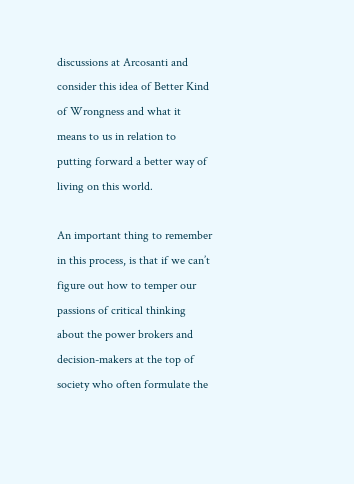discussions at Arcosanti and consider this idea of Better Kind of Wrongness and what it means to us in relation to putting forward a better way of living on this world.

An important thing to remember in this process, is that if we can’t figure out how to temper our passions of critical thinking about the power brokers and decision-makers at the top of society who often formulate the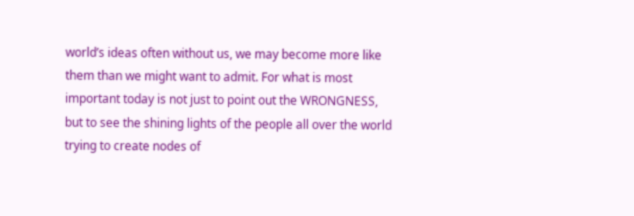world’s ideas often without us, we may become more like them than we might want to admit. For what is most important today is not just to point out the WRONGNESS, but to see the shining lights of the people all over the world trying to create nodes of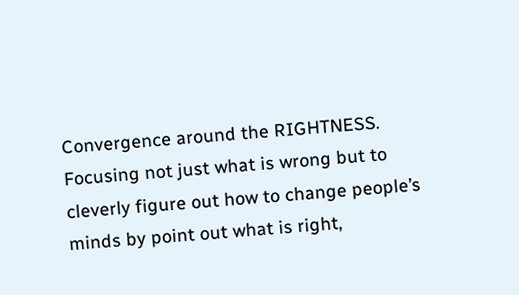Convergence around the RIGHTNESS. Focusing not just what is wrong but to cleverly figure out how to change people’s minds by point out what is right,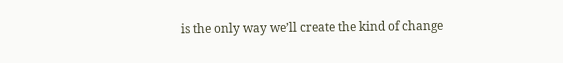is the only way we’ll create the kind of change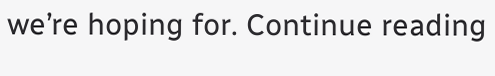we’re hoping for. Continue reading